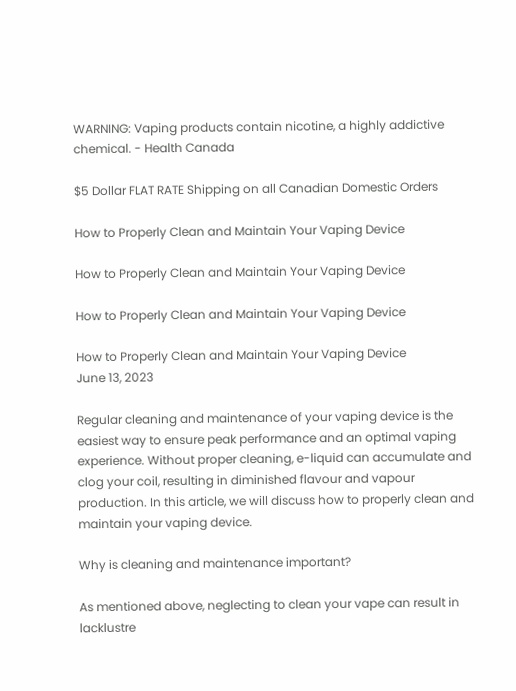WARNING: Vaping products contain nicotine, a highly addictive chemical. - Health Canada

$5 Dollar FLAT RATE Shipping on all Canadian Domestic Orders

How to Properly Clean and Maintain Your Vaping Device

How to Properly Clean and Maintain Your Vaping Device

How to Properly Clean and Maintain Your Vaping Device

How to Properly Clean and Maintain Your Vaping Device
June 13, 2023

Regular cleaning and maintenance of your vaping device is the easiest way to ensure peak performance and an optimal vaping experience. Without proper cleaning, e-liquid can accumulate and clog your coil, resulting in diminished flavour and vapour production. In this article, we will discuss how to properly clean and maintain your vaping device.

Why is cleaning and maintenance important?

As mentioned above, neglecting to clean your vape can result in lacklustre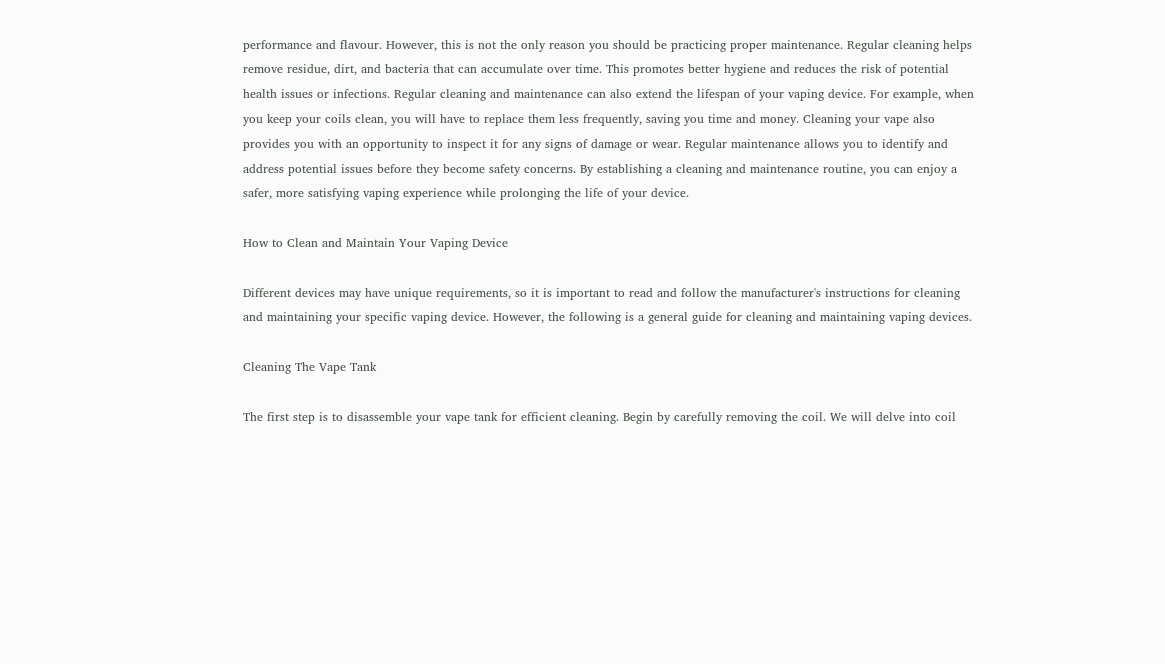performance and flavour. However, this is not the only reason you should be practicing proper maintenance. Regular cleaning helps remove residue, dirt, and bacteria that can accumulate over time. This promotes better hygiene and reduces the risk of potential health issues or infections. Regular cleaning and maintenance can also extend the lifespan of your vaping device. For example, when you keep your coils clean, you will have to replace them less frequently, saving you time and money. Cleaning your vape also provides you with an opportunity to inspect it for any signs of damage or wear. Regular maintenance allows you to identify and address potential issues before they become safety concerns. By establishing a cleaning and maintenance routine, you can enjoy a safer, more satisfying vaping experience while prolonging the life of your device.

How to Clean and Maintain Your Vaping Device

Different devices may have unique requirements, so it is important to read and follow the manufacturer's instructions for cleaning and maintaining your specific vaping device. However, the following is a general guide for cleaning and maintaining vaping devices.

Cleaning The Vape Tank

The first step is to disassemble your vape tank for efficient cleaning. Begin by carefully removing the coil. We will delve into coil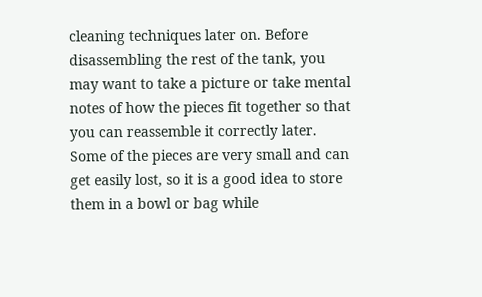cleaning techniques later on. Before disassembling the rest of the tank, you may want to take a picture or take mental notes of how the pieces fit together so that you can reassemble it correctly later. Some of the pieces are very small and can get easily lost, so it is a good idea to store them in a bowl or bag while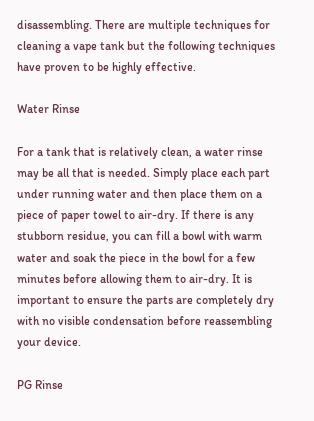disassembling. There are multiple techniques for cleaning a vape tank but the following techniques have proven to be highly effective.

Water Rinse

For a tank that is relatively clean, a water rinse may be all that is needed. Simply place each part under running water and then place them on a piece of paper towel to air-dry. If there is any stubborn residue, you can fill a bowl with warm water and soak the piece in the bowl for a few minutes before allowing them to air-dry. It is important to ensure the parts are completely dry with no visible condensation before reassembling your device.

PG Rinse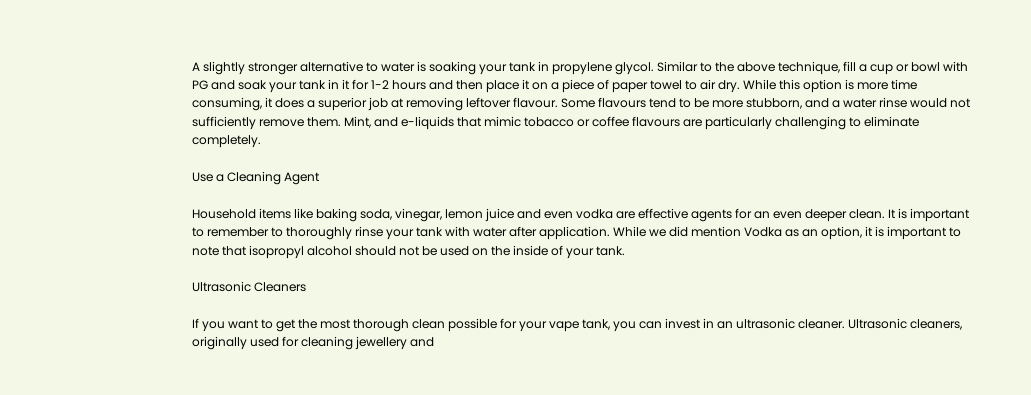A slightly stronger alternative to water is soaking your tank in propylene glycol. Similar to the above technique, fill a cup or bowl with PG and soak your tank in it for 1-2 hours and then place it on a piece of paper towel to air dry. While this option is more time consuming, it does a superior job at removing leftover flavour. Some flavours tend to be more stubborn, and a water rinse would not sufficiently remove them. Mint, and e-liquids that mimic tobacco or coffee flavours are particularly challenging to eliminate completely.

Use a Cleaning Agent

Household items like baking soda, vinegar, lemon juice and even vodka are effective agents for an even deeper clean. It is important to remember to thoroughly rinse your tank with water after application. While we did mention Vodka as an option, it is important to note that isopropyl alcohol should not be used on the inside of your tank.

Ultrasonic Cleaners

If you want to get the most thorough clean possible for your vape tank, you can invest in an ultrasonic cleaner. Ultrasonic cleaners, originally used for cleaning jewellery and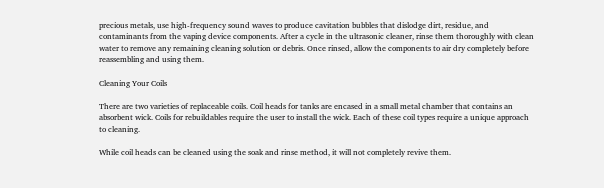precious metals, use high-frequency sound waves to produce cavitation bubbles that dislodge dirt, residue, and contaminants from the vaping device components. After a cycle in the ultrasonic cleaner, rinse them thoroughly with clean water to remove any remaining cleaning solution or debris. Once rinsed, allow the components to air dry completely before reassembling and using them.

Cleaning Your Coils

There are two varieties of replaceable coils. Coil heads for tanks are encased in a small metal chamber that contains an absorbent wick. Coils for rebuildables require the user to install the wick. Each of these coil types require a unique approach to cleaning.

While coil heads can be cleaned using the soak and rinse method, it will not completely revive them.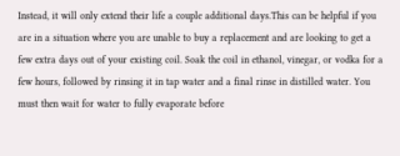Instead, it will only extend their life a couple additional days.This can be helpful if you are in a situation where you are unable to buy a replacement and are looking to get a few extra days out of your existing coil. Soak the coil in ethanol, vinegar, or vodka for a few hours, followed by rinsing it in tap water and a final rinse in distilled water. You must then wait for water to fully evaporate before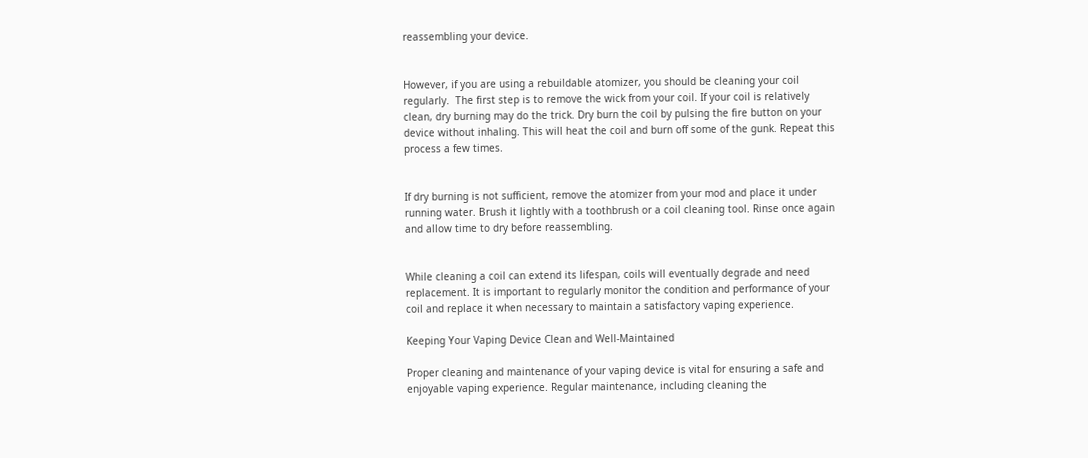reassembling your device.


However, if you are using a rebuildable atomizer, you should be cleaning your coil regularly.  The first step is to remove the wick from your coil. If your coil is relatively clean, dry burning may do the trick. Dry burn the coil by pulsing the fire button on your device without inhaling. This will heat the coil and burn off some of the gunk. Repeat this process a few times.


If dry burning is not sufficient, remove the atomizer from your mod and place it under running water. Brush it lightly with a toothbrush or a coil cleaning tool. Rinse once again and allow time to dry before reassembling.


While cleaning a coil can extend its lifespan, coils will eventually degrade and need replacement. It is important to regularly monitor the condition and performance of your coil and replace it when necessary to maintain a satisfactory vaping experience.

Keeping Your Vaping Device Clean and Well-Maintained

Proper cleaning and maintenance of your vaping device is vital for ensuring a safe and enjoyable vaping experience. Regular maintenance, including cleaning the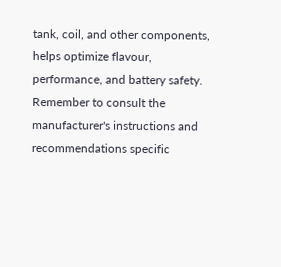tank, coil, and other components, helps optimize flavour, performance, and battery safety. Remember to consult the manufacturer's instructions and recommendations specific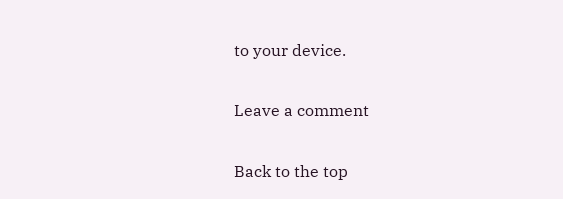to your device.

Leave a comment

Back to the top